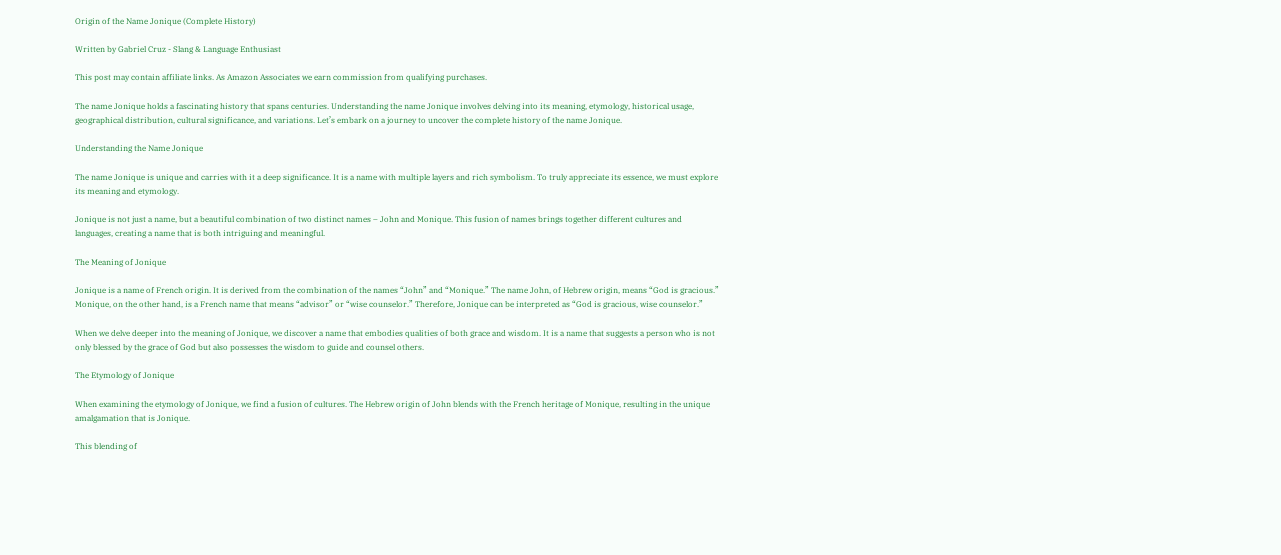Origin of the Name Jonique (Complete History)

Written by Gabriel Cruz - Slang & Language Enthusiast

This post may contain affiliate links. As Amazon Associates we earn commission from qualifying purchases.

The name Jonique holds a fascinating history that spans centuries. Understanding the name Jonique involves delving into its meaning, etymology, historical usage, geographical distribution, cultural significance, and variations. Let’s embark on a journey to uncover the complete history of the name Jonique.

Understanding the Name Jonique

The name Jonique is unique and carries with it a deep significance. It is a name with multiple layers and rich symbolism. To truly appreciate its essence, we must explore its meaning and etymology.

Jonique is not just a name, but a beautiful combination of two distinct names – John and Monique. This fusion of names brings together different cultures and languages, creating a name that is both intriguing and meaningful.

The Meaning of Jonique

Jonique is a name of French origin. It is derived from the combination of the names “John” and “Monique.” The name John, of Hebrew origin, means “God is gracious.” Monique, on the other hand, is a French name that means “advisor” or “wise counselor.” Therefore, Jonique can be interpreted as “God is gracious, wise counselor.”

When we delve deeper into the meaning of Jonique, we discover a name that embodies qualities of both grace and wisdom. It is a name that suggests a person who is not only blessed by the grace of God but also possesses the wisdom to guide and counsel others.

The Etymology of Jonique

When examining the etymology of Jonique, we find a fusion of cultures. The Hebrew origin of John blends with the French heritage of Monique, resulting in the unique amalgamation that is Jonique.

This blending of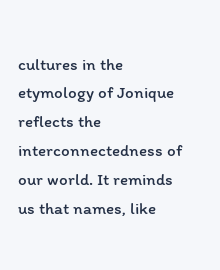cultures in the etymology of Jonique reflects the interconnectedness of our world. It reminds us that names, like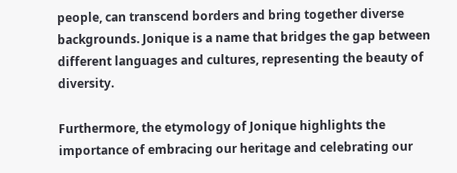people, can transcend borders and bring together diverse backgrounds. Jonique is a name that bridges the gap between different languages and cultures, representing the beauty of diversity.

Furthermore, the etymology of Jonique highlights the importance of embracing our heritage and celebrating our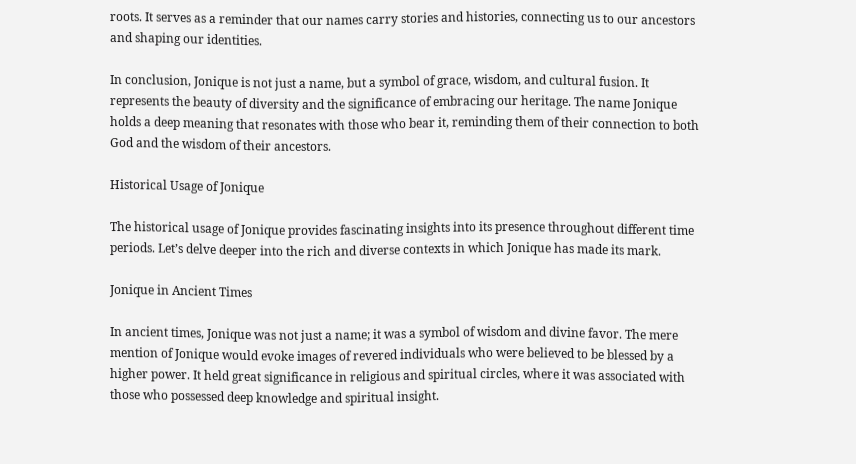roots. It serves as a reminder that our names carry stories and histories, connecting us to our ancestors and shaping our identities.

In conclusion, Jonique is not just a name, but a symbol of grace, wisdom, and cultural fusion. It represents the beauty of diversity and the significance of embracing our heritage. The name Jonique holds a deep meaning that resonates with those who bear it, reminding them of their connection to both God and the wisdom of their ancestors.

Historical Usage of Jonique

The historical usage of Jonique provides fascinating insights into its presence throughout different time periods. Let’s delve deeper into the rich and diverse contexts in which Jonique has made its mark.

Jonique in Ancient Times

In ancient times, Jonique was not just a name; it was a symbol of wisdom and divine favor. The mere mention of Jonique would evoke images of revered individuals who were believed to be blessed by a higher power. It held great significance in religious and spiritual circles, where it was associated with those who possessed deep knowledge and spiritual insight.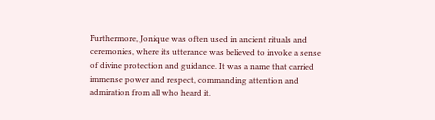Furthermore, Jonique was often used in ancient rituals and ceremonies, where its utterance was believed to invoke a sense of divine protection and guidance. It was a name that carried immense power and respect, commanding attention and admiration from all who heard it.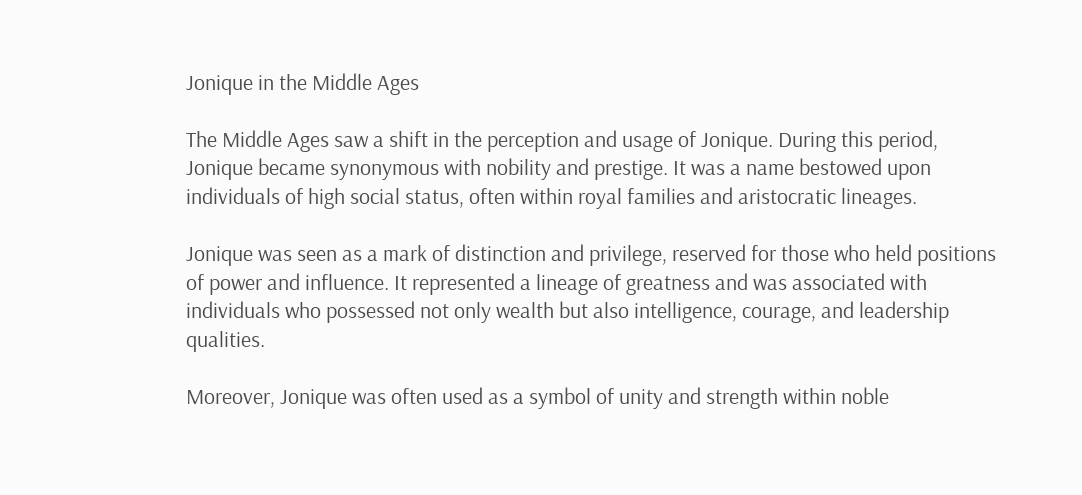Jonique in the Middle Ages

The Middle Ages saw a shift in the perception and usage of Jonique. During this period, Jonique became synonymous with nobility and prestige. It was a name bestowed upon individuals of high social status, often within royal families and aristocratic lineages.

Jonique was seen as a mark of distinction and privilege, reserved for those who held positions of power and influence. It represented a lineage of greatness and was associated with individuals who possessed not only wealth but also intelligence, courage, and leadership qualities.

Moreover, Jonique was often used as a symbol of unity and strength within noble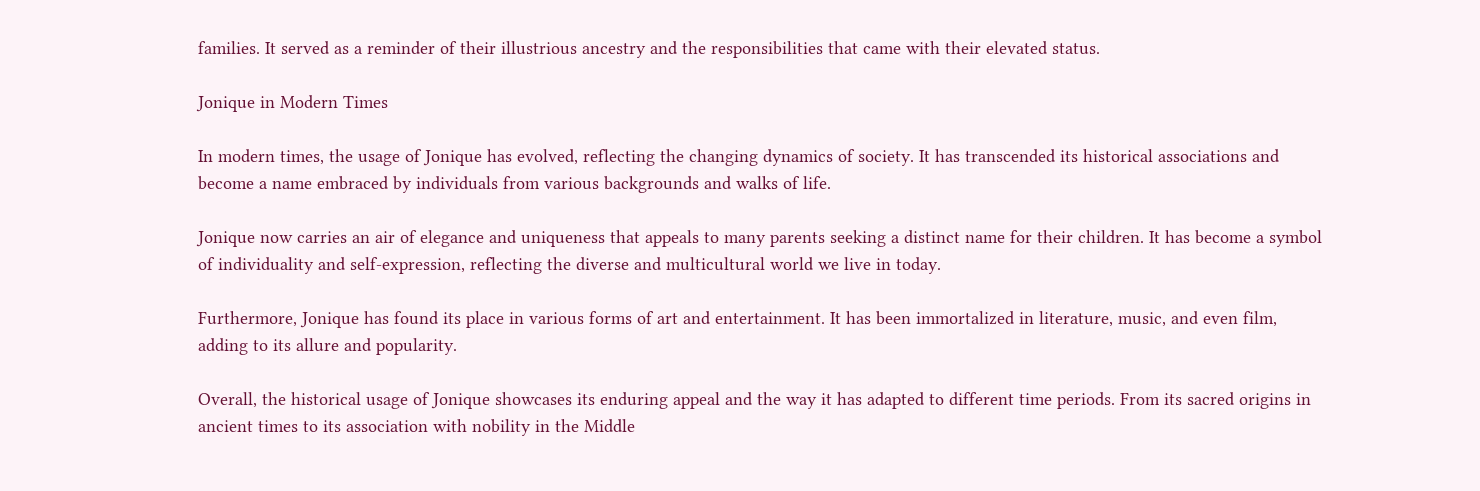families. It served as a reminder of their illustrious ancestry and the responsibilities that came with their elevated status.

Jonique in Modern Times

In modern times, the usage of Jonique has evolved, reflecting the changing dynamics of society. It has transcended its historical associations and become a name embraced by individuals from various backgrounds and walks of life.

Jonique now carries an air of elegance and uniqueness that appeals to many parents seeking a distinct name for their children. It has become a symbol of individuality and self-expression, reflecting the diverse and multicultural world we live in today.

Furthermore, Jonique has found its place in various forms of art and entertainment. It has been immortalized in literature, music, and even film, adding to its allure and popularity.

Overall, the historical usage of Jonique showcases its enduring appeal and the way it has adapted to different time periods. From its sacred origins in ancient times to its association with nobility in the Middle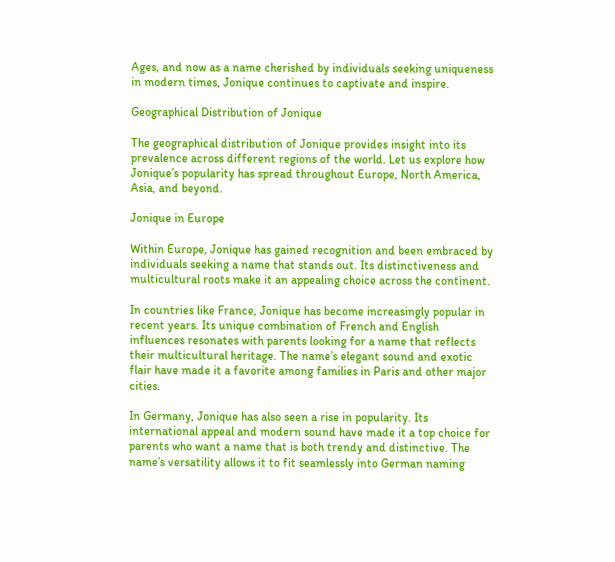Ages, and now as a name cherished by individuals seeking uniqueness in modern times, Jonique continues to captivate and inspire.

Geographical Distribution of Jonique

The geographical distribution of Jonique provides insight into its prevalence across different regions of the world. Let us explore how Jonique’s popularity has spread throughout Europe, North America, Asia, and beyond.

Jonique in Europe

Within Europe, Jonique has gained recognition and been embraced by individuals seeking a name that stands out. Its distinctiveness and multicultural roots make it an appealing choice across the continent.

In countries like France, Jonique has become increasingly popular in recent years. Its unique combination of French and English influences resonates with parents looking for a name that reflects their multicultural heritage. The name’s elegant sound and exotic flair have made it a favorite among families in Paris and other major cities.

In Germany, Jonique has also seen a rise in popularity. Its international appeal and modern sound have made it a top choice for parents who want a name that is both trendy and distinctive. The name’s versatility allows it to fit seamlessly into German naming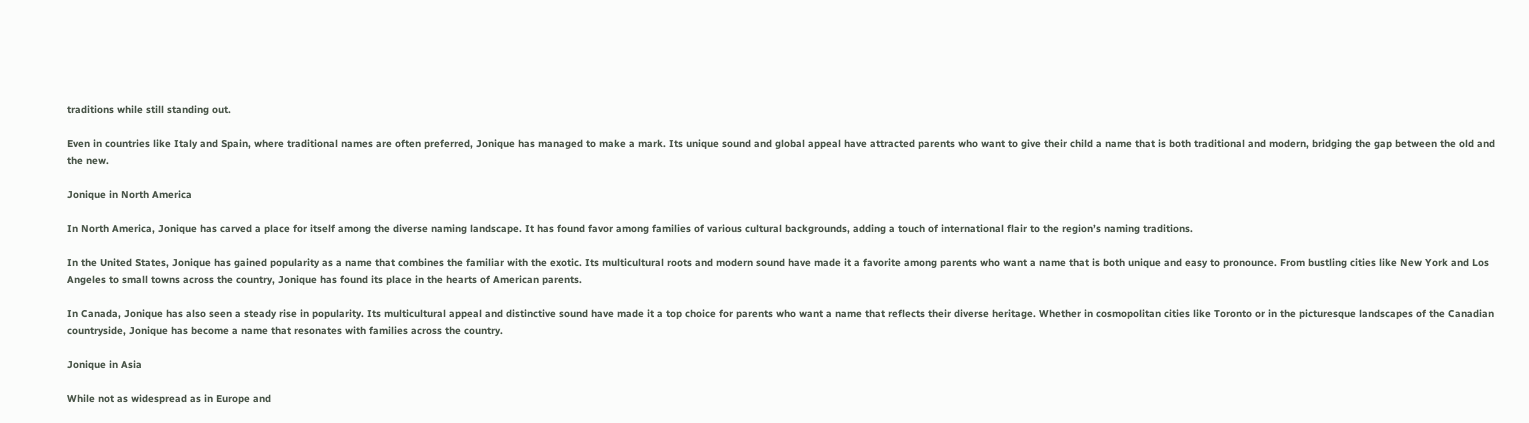traditions while still standing out.

Even in countries like Italy and Spain, where traditional names are often preferred, Jonique has managed to make a mark. Its unique sound and global appeal have attracted parents who want to give their child a name that is both traditional and modern, bridging the gap between the old and the new.

Jonique in North America

In North America, Jonique has carved a place for itself among the diverse naming landscape. It has found favor among families of various cultural backgrounds, adding a touch of international flair to the region’s naming traditions.

In the United States, Jonique has gained popularity as a name that combines the familiar with the exotic. Its multicultural roots and modern sound have made it a favorite among parents who want a name that is both unique and easy to pronounce. From bustling cities like New York and Los Angeles to small towns across the country, Jonique has found its place in the hearts of American parents.

In Canada, Jonique has also seen a steady rise in popularity. Its multicultural appeal and distinctive sound have made it a top choice for parents who want a name that reflects their diverse heritage. Whether in cosmopolitan cities like Toronto or in the picturesque landscapes of the Canadian countryside, Jonique has become a name that resonates with families across the country.

Jonique in Asia

While not as widespread as in Europe and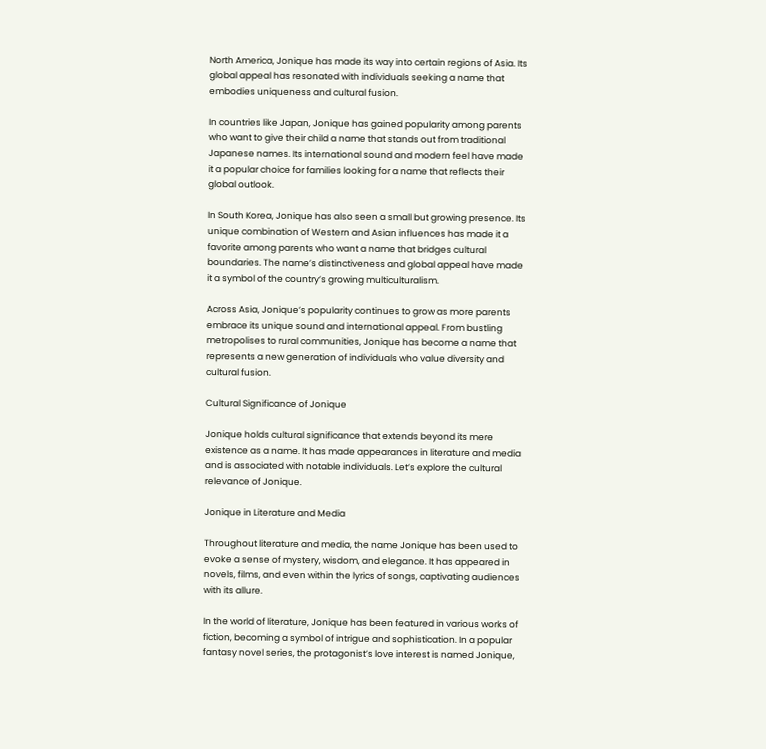North America, Jonique has made its way into certain regions of Asia. Its global appeal has resonated with individuals seeking a name that embodies uniqueness and cultural fusion.

In countries like Japan, Jonique has gained popularity among parents who want to give their child a name that stands out from traditional Japanese names. Its international sound and modern feel have made it a popular choice for families looking for a name that reflects their global outlook.

In South Korea, Jonique has also seen a small but growing presence. Its unique combination of Western and Asian influences has made it a favorite among parents who want a name that bridges cultural boundaries. The name’s distinctiveness and global appeal have made it a symbol of the country’s growing multiculturalism.

Across Asia, Jonique’s popularity continues to grow as more parents embrace its unique sound and international appeal. From bustling metropolises to rural communities, Jonique has become a name that represents a new generation of individuals who value diversity and cultural fusion.

Cultural Significance of Jonique

Jonique holds cultural significance that extends beyond its mere existence as a name. It has made appearances in literature and media and is associated with notable individuals. Let’s explore the cultural relevance of Jonique.

Jonique in Literature and Media

Throughout literature and media, the name Jonique has been used to evoke a sense of mystery, wisdom, and elegance. It has appeared in novels, films, and even within the lyrics of songs, captivating audiences with its allure.

In the world of literature, Jonique has been featured in various works of fiction, becoming a symbol of intrigue and sophistication. In a popular fantasy novel series, the protagonist’s love interest is named Jonique,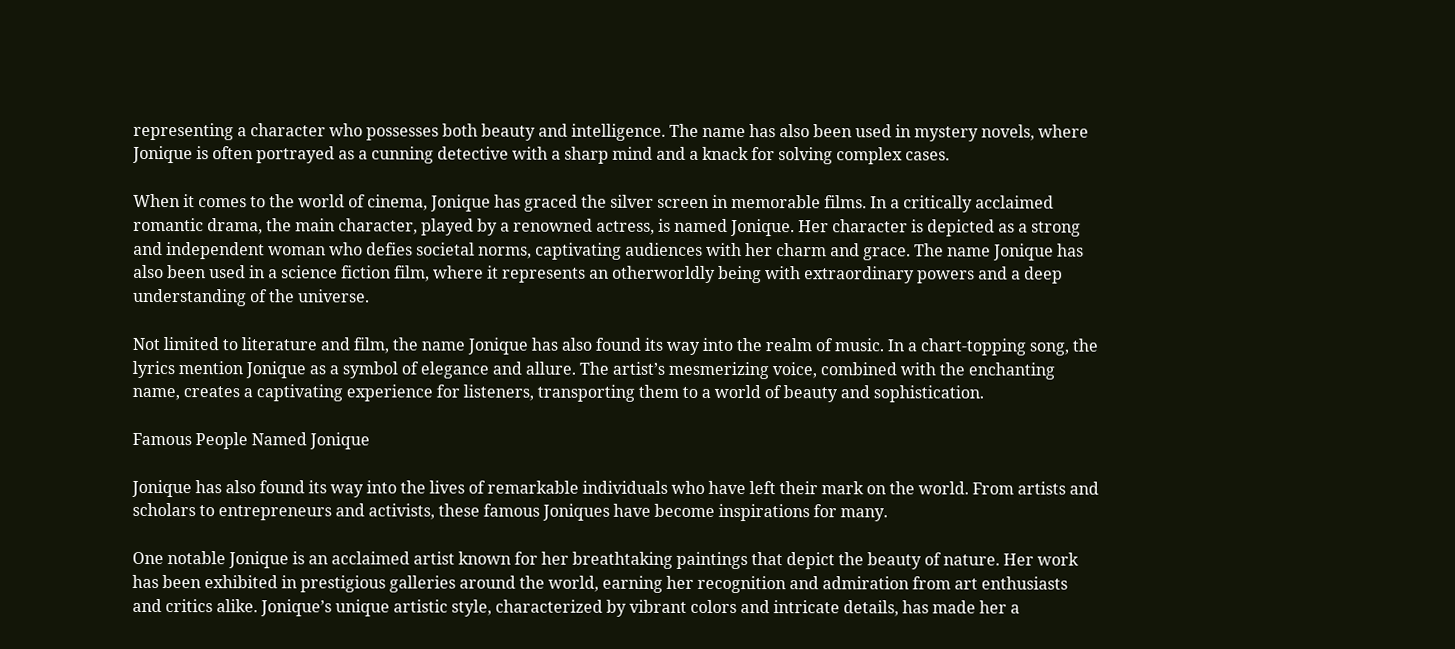representing a character who possesses both beauty and intelligence. The name has also been used in mystery novels, where Jonique is often portrayed as a cunning detective with a sharp mind and a knack for solving complex cases.

When it comes to the world of cinema, Jonique has graced the silver screen in memorable films. In a critically acclaimed romantic drama, the main character, played by a renowned actress, is named Jonique. Her character is depicted as a strong and independent woman who defies societal norms, captivating audiences with her charm and grace. The name Jonique has also been used in a science fiction film, where it represents an otherworldly being with extraordinary powers and a deep understanding of the universe.

Not limited to literature and film, the name Jonique has also found its way into the realm of music. In a chart-topping song, the lyrics mention Jonique as a symbol of elegance and allure. The artist’s mesmerizing voice, combined with the enchanting name, creates a captivating experience for listeners, transporting them to a world of beauty and sophistication.

Famous People Named Jonique

Jonique has also found its way into the lives of remarkable individuals who have left their mark on the world. From artists and scholars to entrepreneurs and activists, these famous Joniques have become inspirations for many.

One notable Jonique is an acclaimed artist known for her breathtaking paintings that depict the beauty of nature. Her work has been exhibited in prestigious galleries around the world, earning her recognition and admiration from art enthusiasts and critics alike. Jonique’s unique artistic style, characterized by vibrant colors and intricate details, has made her a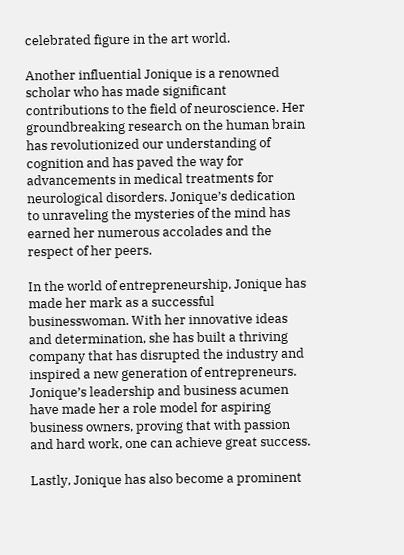celebrated figure in the art world.

Another influential Jonique is a renowned scholar who has made significant contributions to the field of neuroscience. Her groundbreaking research on the human brain has revolutionized our understanding of cognition and has paved the way for advancements in medical treatments for neurological disorders. Jonique’s dedication to unraveling the mysteries of the mind has earned her numerous accolades and the respect of her peers.

In the world of entrepreneurship, Jonique has made her mark as a successful businesswoman. With her innovative ideas and determination, she has built a thriving company that has disrupted the industry and inspired a new generation of entrepreneurs. Jonique’s leadership and business acumen have made her a role model for aspiring business owners, proving that with passion and hard work, one can achieve great success.

Lastly, Jonique has also become a prominent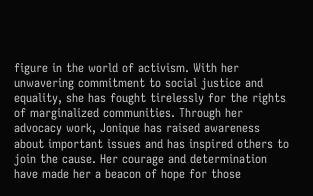figure in the world of activism. With her unwavering commitment to social justice and equality, she has fought tirelessly for the rights of marginalized communities. Through her advocacy work, Jonique has raised awareness about important issues and has inspired others to join the cause. Her courage and determination have made her a beacon of hope for those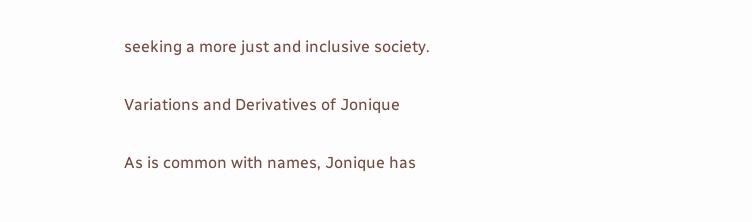seeking a more just and inclusive society.

Variations and Derivatives of Jonique

As is common with names, Jonique has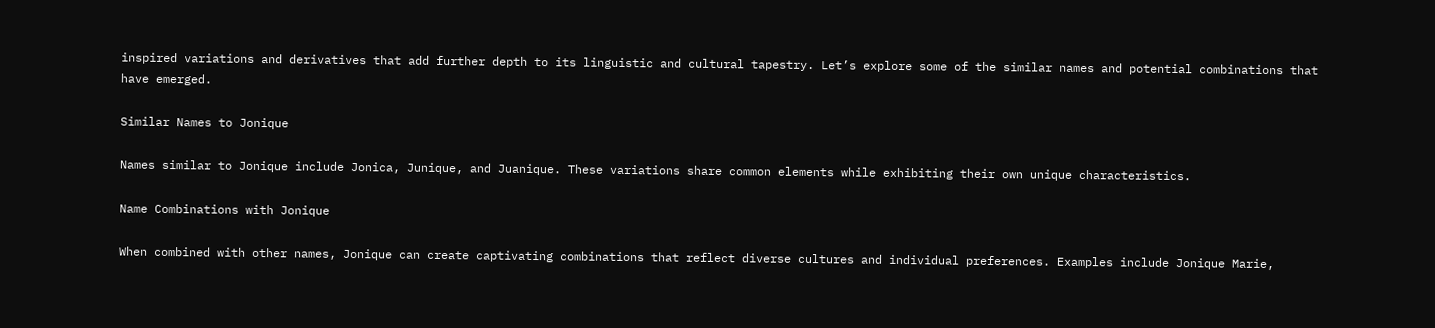inspired variations and derivatives that add further depth to its linguistic and cultural tapestry. Let’s explore some of the similar names and potential combinations that have emerged.

Similar Names to Jonique

Names similar to Jonique include Jonica, Junique, and Juanique. These variations share common elements while exhibiting their own unique characteristics.

Name Combinations with Jonique

When combined with other names, Jonique can create captivating combinations that reflect diverse cultures and individual preferences. Examples include Jonique Marie,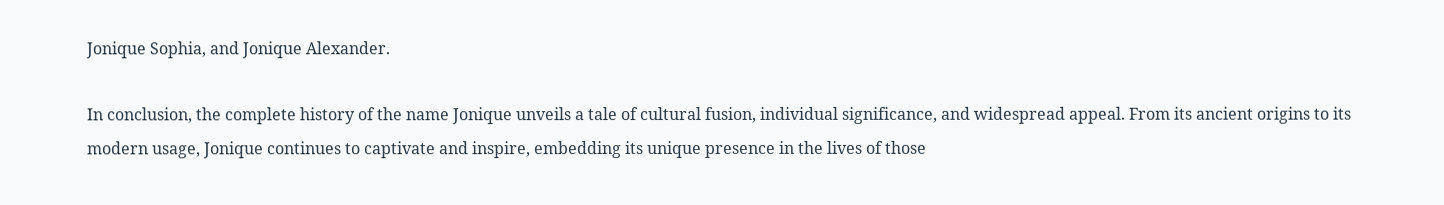Jonique Sophia, and Jonique Alexander.

In conclusion, the complete history of the name Jonique unveils a tale of cultural fusion, individual significance, and widespread appeal. From its ancient origins to its modern usage, Jonique continues to captivate and inspire, embedding its unique presence in the lives of those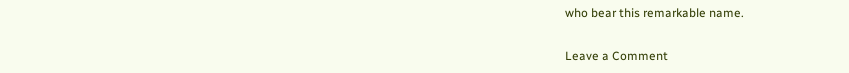who bear this remarkable name.

Leave a Comment